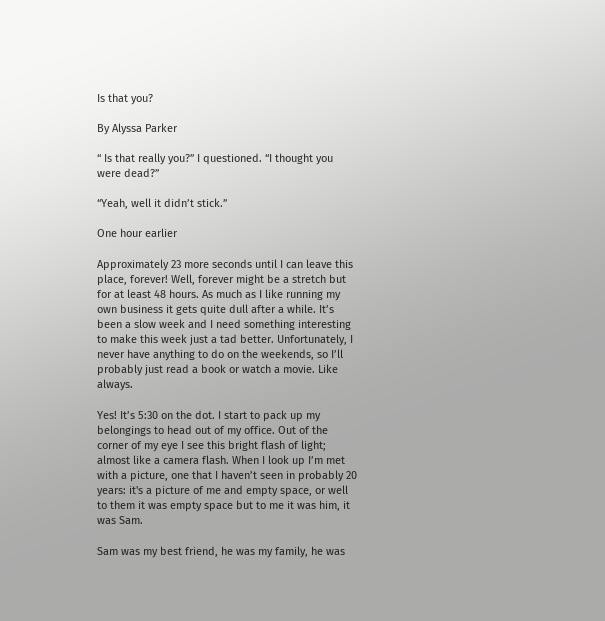Is that you?

By Alyssa Parker

“ Is that really you?” I questioned. “I thought you were dead?”

“Yeah, well it didn’t stick.”

One hour earlier

Approximately 23 more seconds until I can leave this place, forever! Well, forever might be a stretch but for at least 48 hours. As much as I like running my own business it gets quite dull after a while. It’s been a slow week and I need something interesting to make this week just a tad better. Unfortunately, I never have anything to do on the weekends, so I’ll probably just read a book or watch a movie. Like always.

Yes! It’s 5:30 on the dot. I start to pack up my belongings to head out of my office. Out of the corner of my eye I see this bright flash of light; almost like a camera flash. When I look up I’m met with a picture, one that I haven’t seen in probably 20 years: it's a picture of me and empty space, or well to them it was empty space but to me it was him, it was Sam.

Sam was my best friend, he was my family, he was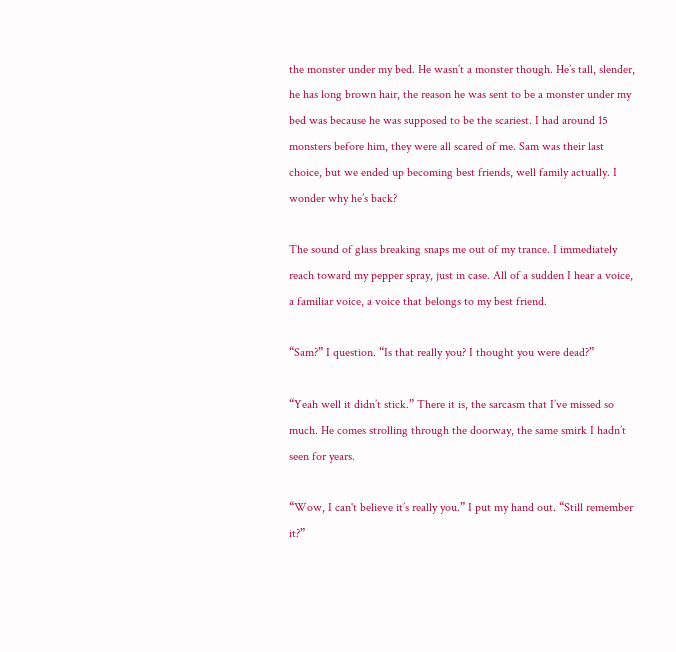the monster under my bed. He wasn’t a monster though. He’s tall, slender, he has long brown hair, the reason he was sent to be a monster under my bed was because he was supposed to be the scariest. I had around 15 monsters before him, they were all scared of me. Sam was their last choice, but we ended up becoming best friends, well family actually. I wonder why he’s back?

The sound of glass breaking snaps me out of my trance. I immediately reach toward my pepper spray, just in case. All of a sudden I hear a voice, a familiar voice, a voice that belongs to my best friend.

“Sam?” I question. “Is that really you? I thought you were dead?”

“Yeah well it didn’t stick.” There it is, the sarcasm that I’ve missed so much. He comes strolling through the doorway, the same smirk I hadn’t seen for years.

“Wow, I can't believe it’s really you.” I put my hand out. “Still remember it?”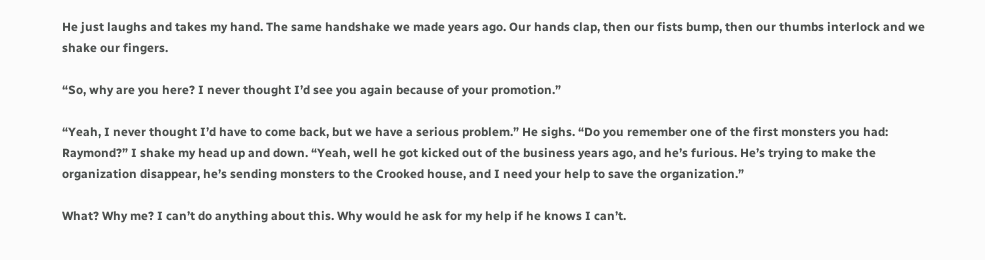He just laughs and takes my hand. The same handshake we made years ago. Our hands clap, then our fists bump, then our thumbs interlock and we shake our fingers.

“So, why are you here? I never thought I’d see you again because of your promotion.”

“Yeah, I never thought I’d have to come back, but we have a serious problem.” He sighs. “Do you remember one of the first monsters you had: Raymond?” I shake my head up and down. “Yeah, well he got kicked out of the business years ago, and he’s furious. He’s trying to make the organization disappear, he’s sending monsters to the Crooked house, and I need your help to save the organization.”

What? Why me? I can’t do anything about this. Why would he ask for my help if he knows I can’t.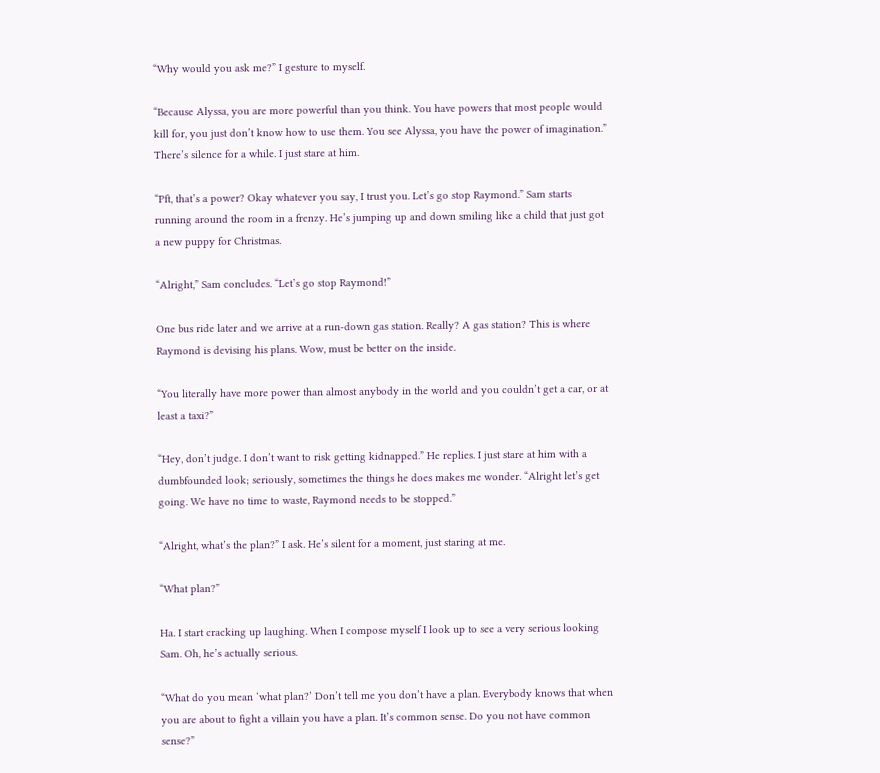“Why would you ask me?” I gesture to myself.

“Because Alyssa, you are more powerful than you think. You have powers that most people would kill for, you just don’t know how to use them. You see Alyssa, you have the power of imagination.” There’s silence for a while. I just stare at him.

“Pft, that’s a power? Okay whatever you say, I trust you. Let’s go stop Raymond.” Sam starts running around the room in a frenzy. He’s jumping up and down smiling like a child that just got a new puppy for Christmas.

“Alright,” Sam concludes. “Let’s go stop Raymond!”

One bus ride later and we arrive at a run-down gas station. Really? A gas station? This is where Raymond is devising his plans. Wow, must be better on the inside.

“You literally have more power than almost anybody in the world and you couldn’t get a car, or at least a taxi?”

“Hey, don’t judge. I don’t want to risk getting kidnapped.” He replies. I just stare at him with a dumbfounded look; seriously, sometimes the things he does makes me wonder. “Alright let’s get going. We have no time to waste, Raymond needs to be stopped.”

“Alright, what’s the plan?” I ask. He’s silent for a moment, just staring at me.

“What plan?”

Ha. I start cracking up laughing. When I compose myself I look up to see a very serious looking Sam. Oh, he’s actually serious.

“What do you mean ‘what plan?’ Don’t tell me you don’t have a plan. Everybody knows that when you are about to fight a villain you have a plan. It’s common sense. Do you not have common sense?”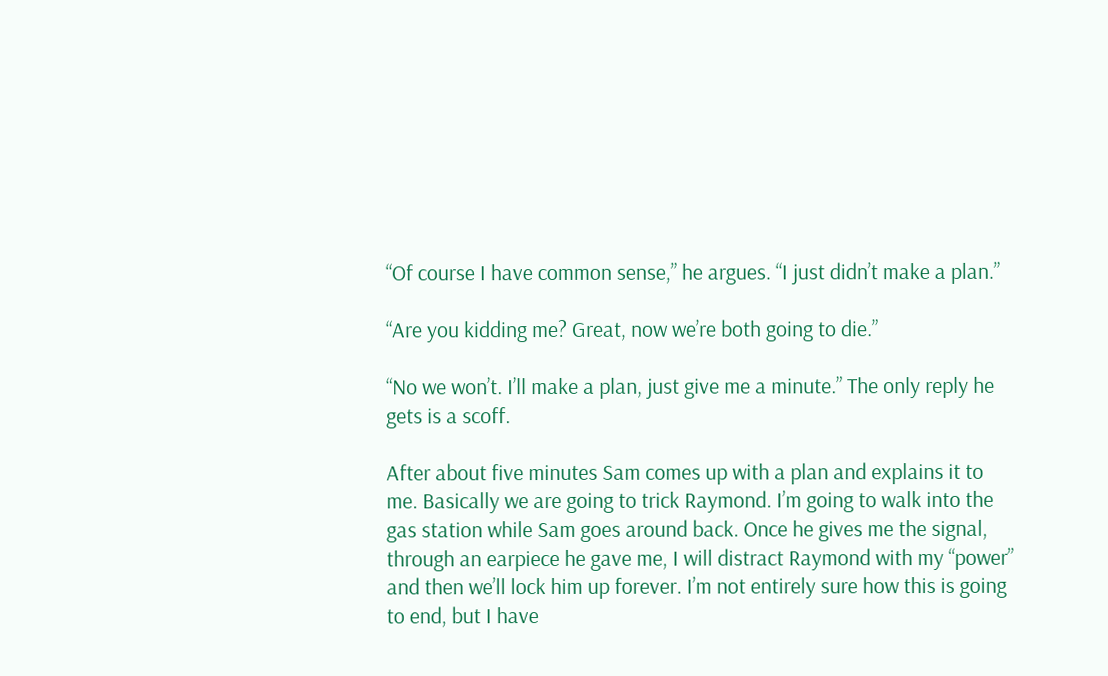“Of course I have common sense,” he argues. “I just didn’t make a plan.”

“Are you kidding me? Great, now we’re both going to die.”

“No we won’t. I’ll make a plan, just give me a minute.” The only reply he gets is a scoff.

After about five minutes Sam comes up with a plan and explains it to me. Basically we are going to trick Raymond. I’m going to walk into the gas station while Sam goes around back. Once he gives me the signal, through an earpiece he gave me, I will distract Raymond with my “power” and then we’ll lock him up forever. I’m not entirely sure how this is going to end, but I have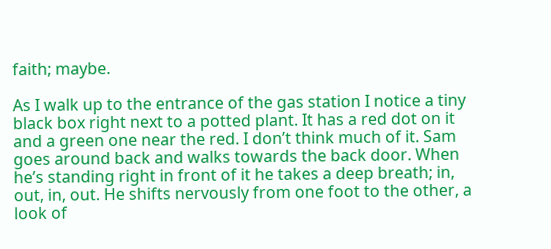faith; maybe.

As I walk up to the entrance of the gas station I notice a tiny black box right next to a potted plant. It has a red dot on it and a green one near the red. I don’t think much of it. Sam goes around back and walks towards the back door. When he’s standing right in front of it he takes a deep breath; in, out, in, out. He shifts nervously from one foot to the other, a look of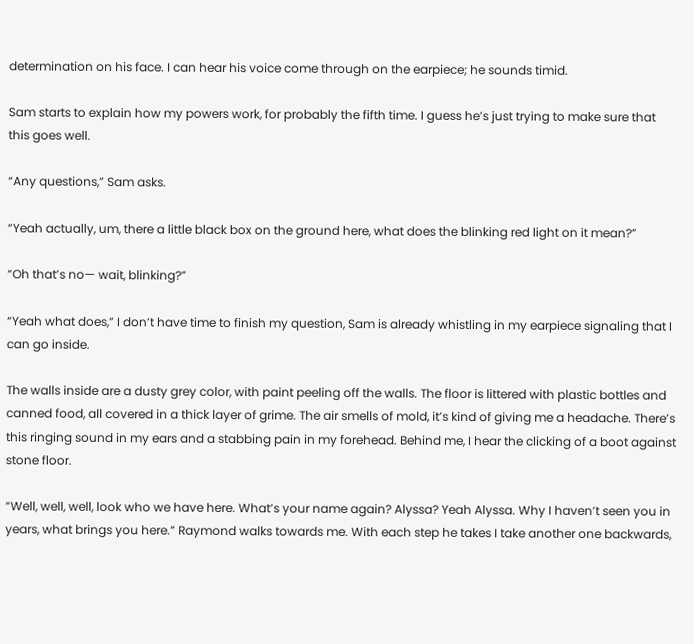determination on his face. I can hear his voice come through on the earpiece; he sounds timid.

Sam starts to explain how my powers work, for probably the fifth time. I guess he’s just trying to make sure that this goes well.

“Any questions,” Sam asks.

“Yeah actually, um, there a little black box on the ground here, what does the blinking red light on it mean?”

“Oh that’s no— wait, blinking?”

“Yeah what does,” I don’t have time to finish my question, Sam is already whistling in my earpiece signaling that I can go inside.

The walls inside are a dusty grey color, with paint peeling off the walls. The floor is littered with plastic bottles and canned food, all covered in a thick layer of grime. The air smells of mold, it’s kind of giving me a headache. There’s this ringing sound in my ears and a stabbing pain in my forehead. Behind me, I hear the clicking of a boot against stone floor.

“Well, well, well, look who we have here. What’s your name again? Alyssa? Yeah Alyssa. Why I haven’t seen you in years, what brings you here.” Raymond walks towards me. With each step he takes I take another one backwards,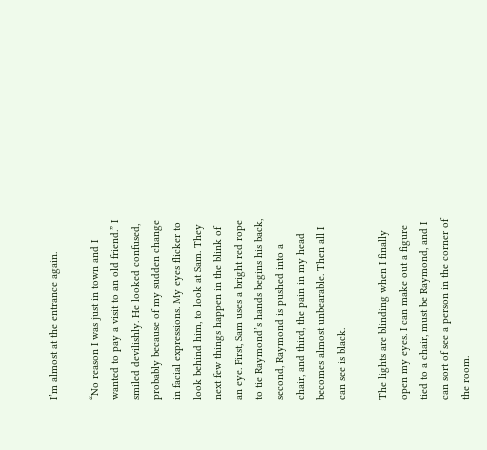I’m almost at the entrance again.

“No reason I was just in town and I wanted to pay a visit to an old friend.” I smiled devilishly. He looked confused, probably because of my sudden change in facial expressions. My eyes flicker to look behind him, to look at Sam. They next few things happen in the blink of an eye. First, Sam uses a bright red rope to tie Raymond’s hands begins his back, second, Raymond is pushed into a chair, and third, the pain in my head becomes almost unbearable. Then all I can see is black.

The lights are blinding when I finally open my eyes. I can make out a figure tied to a chair, must be Raymond, and I can sort of see a person in the corner of the room.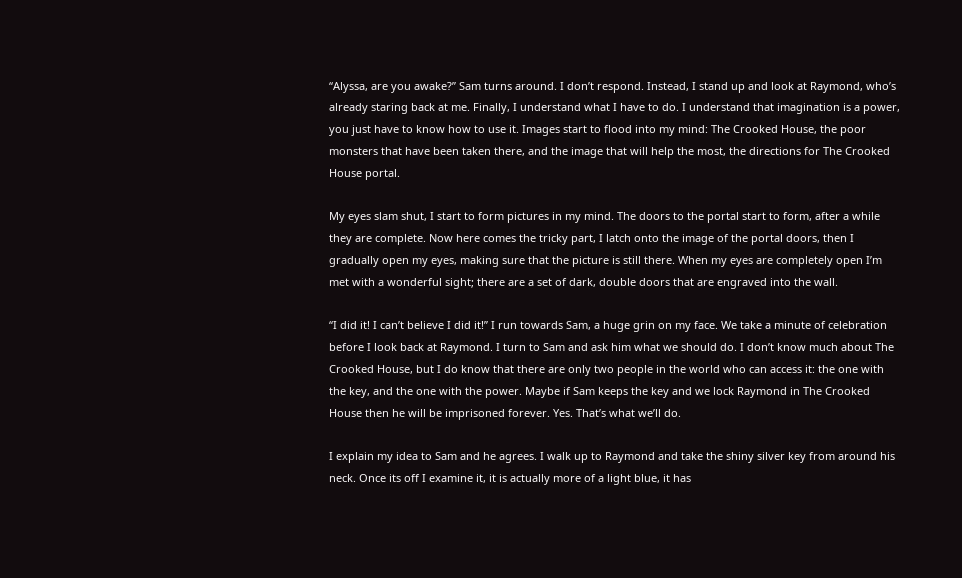“Alyssa, are you awake?” Sam turns around. I don’t respond. Instead, I stand up and look at Raymond, who’s already staring back at me. Finally, I understand what I have to do. I understand that imagination is a power, you just have to know how to use it. Images start to flood into my mind: The Crooked House, the poor monsters that have been taken there, and the image that will help the most, the directions for The Crooked House portal.

My eyes slam shut, I start to form pictures in my mind. The doors to the portal start to form, after a while they are complete. Now here comes the tricky part, I latch onto the image of the portal doors, then I gradually open my eyes, making sure that the picture is still there. When my eyes are completely open I’m met with a wonderful sight; there are a set of dark, double doors that are engraved into the wall.

“I did it! I can’t believe I did it!” I run towards Sam, a huge grin on my face. We take a minute of celebration before I look back at Raymond. I turn to Sam and ask him what we should do. I don’t know much about The Crooked House, but I do know that there are only two people in the world who can access it: the one with the key, and the one with the power. Maybe if Sam keeps the key and we lock Raymond in The Crooked House then he will be imprisoned forever. Yes. That’s what we’ll do.

I explain my idea to Sam and he agrees. I walk up to Raymond and take the shiny silver key from around his neck. Once its off I examine it, it is actually more of a light blue, it has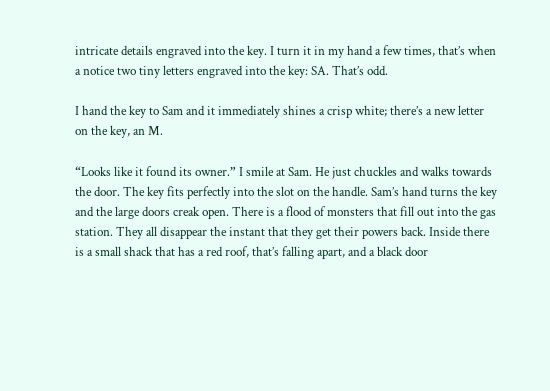intricate details engraved into the key. I turn it in my hand a few times, that’s when a notice two tiny letters engraved into the key: SA. That’s odd.

I hand the key to Sam and it immediately shines a crisp white; there’s a new letter on the key, an M.

“Looks like it found its owner.” I smile at Sam. He just chuckles and walks towards the door. The key fits perfectly into the slot on the handle. Sam’s hand turns the key and the large doors creak open. There is a flood of monsters that fill out into the gas station. They all disappear the instant that they get their powers back. Inside there is a small shack that has a red roof, that’s falling apart, and a black door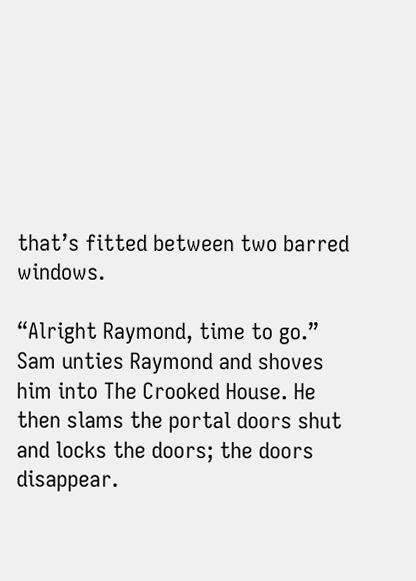that’s fitted between two barred windows.

“Alright Raymond, time to go.” Sam unties Raymond and shoves him into The Crooked House. He then slams the portal doors shut and locks the doors; the doors disappear.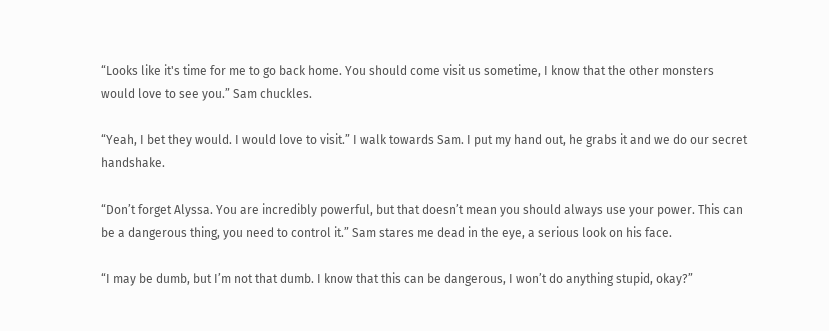“Looks like it's time for me to go back home. You should come visit us sometime, I know that the other monsters would love to see you.” Sam chuckles.

“Yeah, I bet they would. I would love to visit.” I walk towards Sam. I put my hand out, he grabs it and we do our secret handshake.

“Don’t forget Alyssa. You are incredibly powerful, but that doesn’t mean you should always use your power. This can be a dangerous thing, you need to control it.” Sam stares me dead in the eye, a serious look on his face.

“I may be dumb, but I’m not that dumb. I know that this can be dangerous, I won’t do anything stupid, okay?”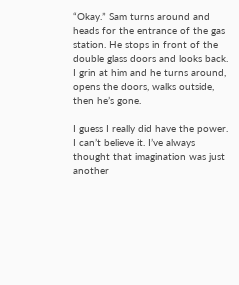“Okay.” Sam turns around and heads for the entrance of the gas station. He stops in front of the double glass doors and looks back. I grin at him and he turns around, opens the doors, walks outside, then he’s gone.

I guess I really did have the power. I can’t believe it. I’ve always thought that imagination was just another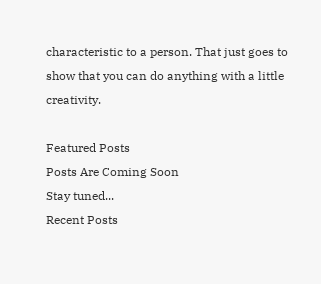characteristic to a person. That just goes to show that you can do anything with a little creativity.

Featured Posts
Posts Are Coming Soon
Stay tuned...
Recent Posts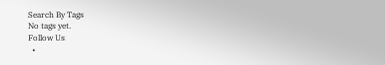Search By Tags
No tags yet.
Follow Us
  •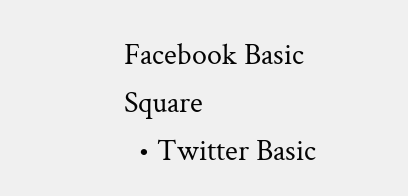Facebook Basic Square
  • Twitter Basic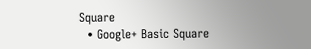Square
  • Google+ Basic Square